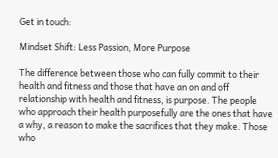Get in touch:

Mindset Shift: Less Passion, More Purpose

The difference between those who can fully commit to their health and fitness and those that have an on and off relationship with health and fitness, is purpose. The people who approach their health purposefully are the ones that have a why, a reason to make the sacrifices that they make. Those who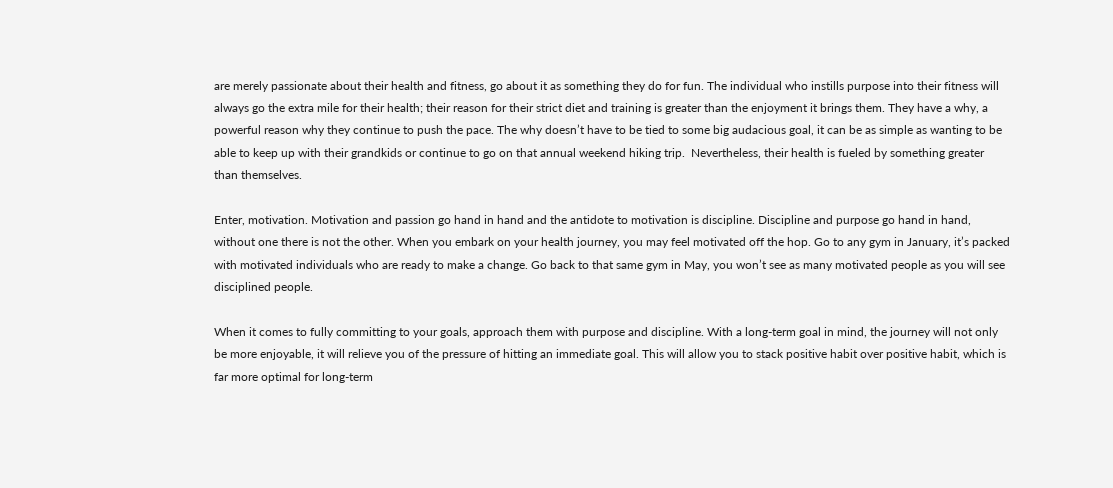are merely passionate about their health and fitness, go about it as something they do for fun. The individual who instills purpose into their fitness will always go the extra mile for their health; their reason for their strict diet and training is greater than the enjoyment it brings them. They have a why, a powerful reason why they continue to push the pace. The why doesn’t have to be tied to some big audacious goal, it can be as simple as wanting to be able to keep up with their grandkids or continue to go on that annual weekend hiking trip.  Nevertheless, their health is fueled by something greater than themselves.

Enter, motivation. Motivation and passion go hand in hand and the antidote to motivation is discipline. Discipline and purpose go hand in hand, without one there is not the other. When you embark on your health journey, you may feel motivated off the hop. Go to any gym in January, it’s packed with motivated individuals who are ready to make a change. Go back to that same gym in May, you won’t see as many motivated people as you will see disciplined people.

When it comes to fully committing to your goals, approach them with purpose and discipline. With a long-term goal in mind, the journey will not only be more enjoyable, it will relieve you of the pressure of hitting an immediate goal. This will allow you to stack positive habit over positive habit, which is far more optimal for long-term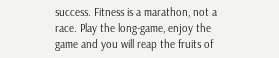success. Fitness is a marathon, not a race. Play the long-game, enjoy the game and you will reap the fruits of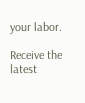your labor.

Receive the latest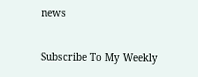news

Subscribe To My Weekly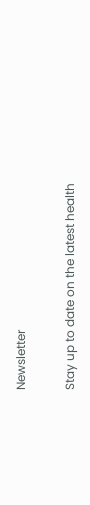Newsletter

Stay up to date on the latest health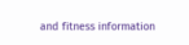and fitness information